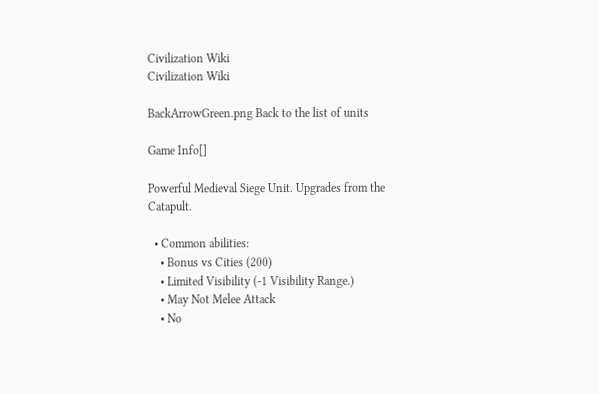Civilization Wiki
Civilization Wiki

BackArrowGreen.png Back to the list of units

Game Info[]

Powerful Medieval Siege Unit. Upgrades from the Catapult.

  • Common abilities:
    • Bonus vs Cities (200)
    • Limited Visibility (-1 Visibility Range.)
    • May Not Melee Attack
    • No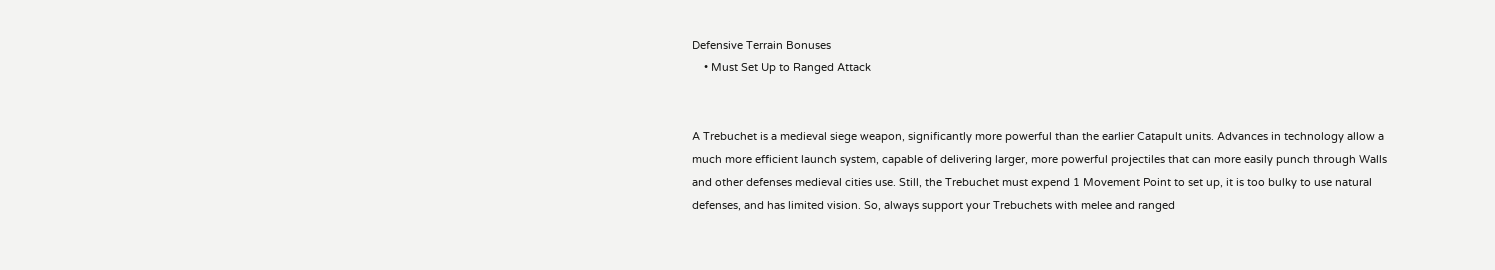Defensive Terrain Bonuses
    • Must Set Up to Ranged Attack


A Trebuchet is a medieval siege weapon, significantly more powerful than the earlier Catapult units. Advances in technology allow a much more efficient launch system, capable of delivering larger, more powerful projectiles that can more easily punch through Walls and other defenses medieval cities use. Still, the Trebuchet must expend 1 Movement Point to set up, it is too bulky to use natural defenses, and has limited vision. So, always support your Trebuchets with melee and ranged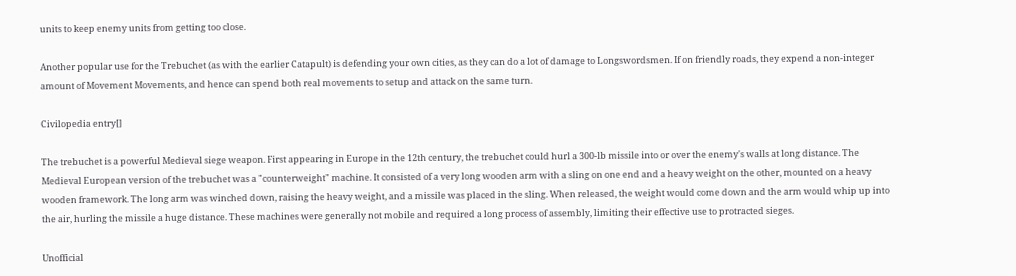units to keep enemy units from getting too close.

Another popular use for the Trebuchet (as with the earlier Catapult) is defending your own cities, as they can do a lot of damage to Longswordsmen. If on friendly roads, they expend a non-integer amount of Movement Movements, and hence can spend both real movements to setup and attack on the same turn.

Civilopedia entry[]

The trebuchet is a powerful Medieval siege weapon. First appearing in Europe in the 12th century, the trebuchet could hurl a 300-lb missile into or over the enemy's walls at long distance. The Medieval European version of the trebuchet was a "counterweight" machine. It consisted of a very long wooden arm with a sling on one end and a heavy weight on the other, mounted on a heavy wooden framework. The long arm was winched down, raising the heavy weight, and a missile was placed in the sling. When released, the weight would come down and the arm would whip up into the air, hurling the missile a huge distance. These machines were generally not mobile and required a long process of assembly, limiting their effective use to protracted sieges.

Unofficial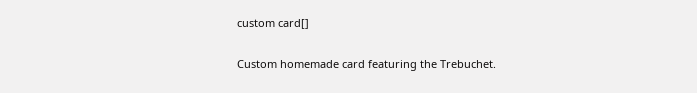custom card[]

Custom homemade card featuring the Trebuchet.